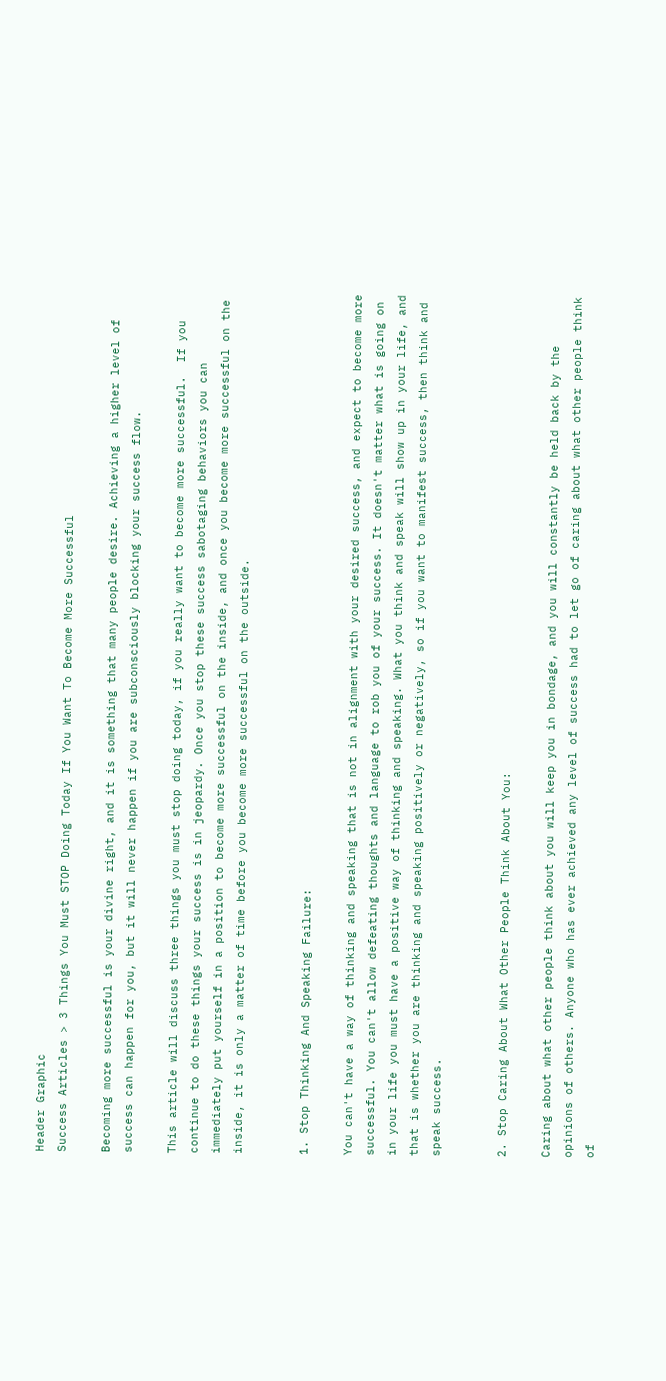Header Graphic
Success Articles > 3 Things You Must STOP Doing Today If You Want To Become More Successful

Becoming more successful is your divine right, and it is something that many people desire. Achieving a higher level of success can happen for you, but it will never happen if you are subconsciously blocking your success flow.

This article will discuss three things you must stop doing today, if you really want to become more successful.  If you continue to do these things your success is in jeopardy. Once you stop these success sabotaging behaviors you can immediately put yourself in a position to become more successful on the inside, and once you become more successful on the inside, it is only a matter of time before you become more successful on the outside.


1. Stop Thinking And Speaking Failure:

You can't have a way of thinking and speaking that is not in alignment with your desired success, and expect to become more successful. You can't allow defeating thoughts and language to rob you of your success. It doesn't matter what is going on in your life you must have a positive way of thinking and speaking. What you think and speak will show up in your life, and that is whether you are thinking and speaking positively or negatively, so if you want to manifest success, then think and speak success.


2. Stop Caring About What Other People Think About You:

Caring about what other people think about you will keep you in bondage, and you will constantly be held back by the opinions of others. Anyone who has ever achieved any level of success had to let go of caring about what other people think of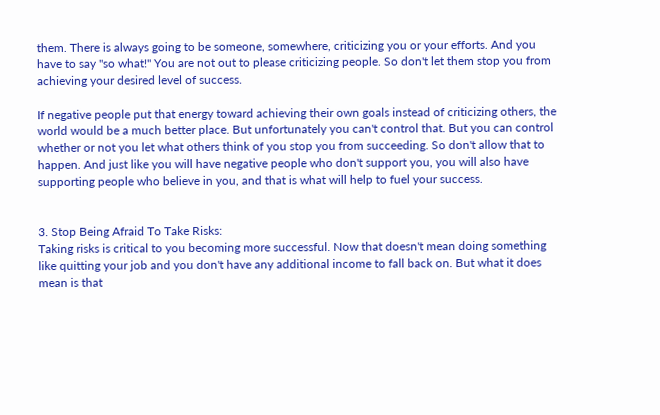them. There is always going to be someone, somewhere, criticizing you or your efforts. And you have to say "so what!" You are not out to please criticizing people. So don't let them stop you from achieving your desired level of success.

If negative people put that energy toward achieving their own goals instead of criticizing others, the world would be a much better place. But unfortunately you can't control that. But you can control whether or not you let what others think of you stop you from succeeding. So don't allow that to happen. And just like you will have negative people who don't support you, you will also have supporting people who believe in you, and that is what will help to fuel your success.


3. Stop Being Afraid To Take Risks:
Taking risks is critical to you becoming more successful. Now that doesn't mean doing something like quitting your job and you don't have any additional income to fall back on. But what it does mean is that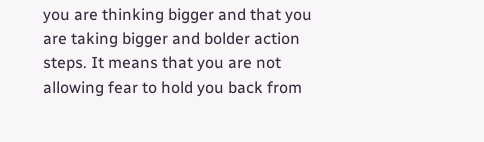you are thinking bigger and that you are taking bigger and bolder action steps. It means that you are not allowing fear to hold you back from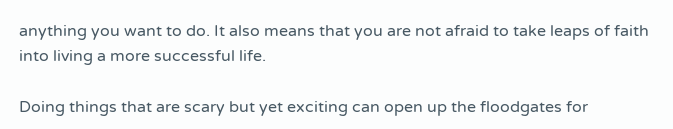anything you want to do. It also means that you are not afraid to take leaps of faith into living a more successful life.

Doing things that are scary but yet exciting can open up the floodgates for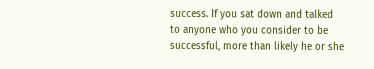success. If you sat down and talked to anyone who you consider to be successful, more than likely he or she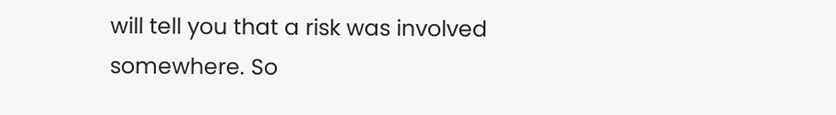will tell you that a risk was involved somewhere. So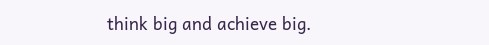think big and achieve big.